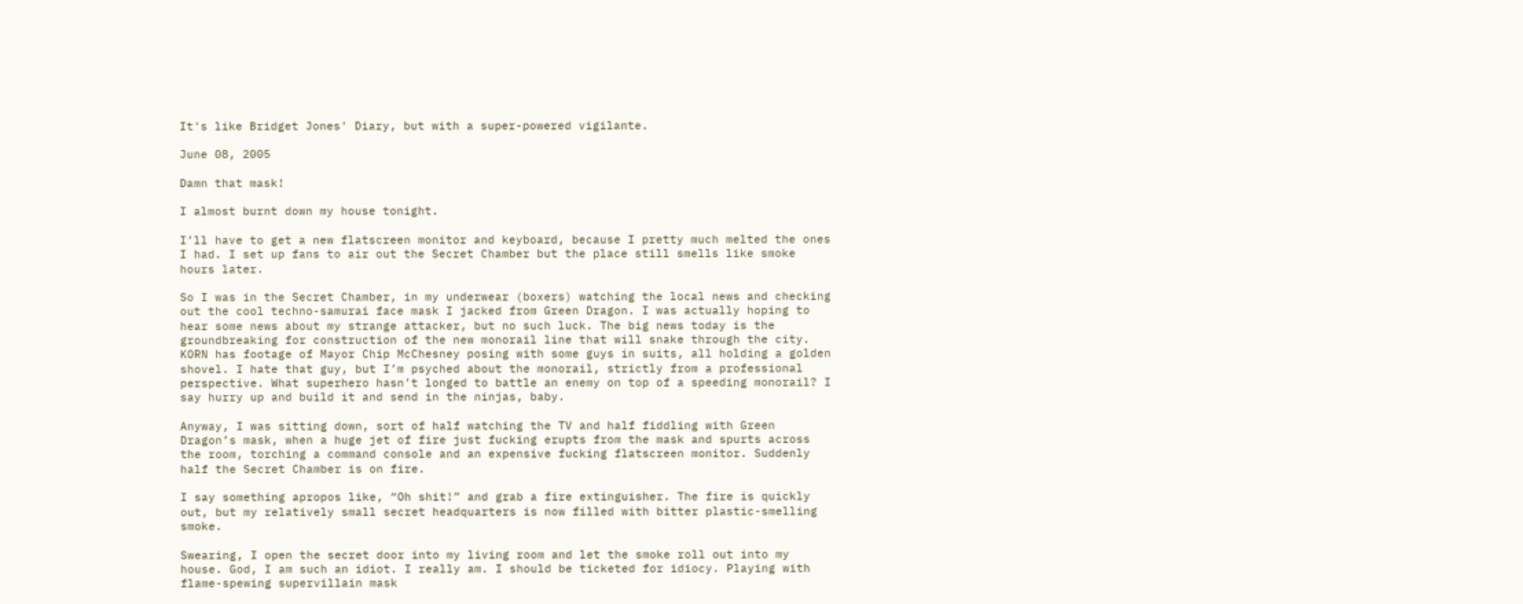It's like Bridget Jones' Diary, but with a super-powered vigilante.

June 08, 2005

Damn that mask!

I almost burnt down my house tonight.

I’ll have to get a new flatscreen monitor and keyboard, because I pretty much melted the ones I had. I set up fans to air out the Secret Chamber but the place still smells like smoke hours later.

So I was in the Secret Chamber, in my underwear (boxers) watching the local news and checking out the cool techno-samurai face mask I jacked from Green Dragon. I was actually hoping to hear some news about my strange attacker, but no such luck. The big news today is the groundbreaking for construction of the new monorail line that will snake through the city. KORN has footage of Mayor Chip McChesney posing with some guys in suits, all holding a golden shovel. I hate that guy, but I’m psyched about the monorail, strictly from a professional perspective. What superhero hasn’t longed to battle an enemy on top of a speeding monorail? I say hurry up and build it and send in the ninjas, baby.

Anyway, I was sitting down, sort of half watching the TV and half fiddling with Green Dragon’s mask, when a huge jet of fire just fucking erupts from the mask and spurts across the room, torching a command console and an expensive fucking flatscreen monitor. Suddenly half the Secret Chamber is on fire.

I say something apropos like, “Oh shit!” and grab a fire extinguisher. The fire is quickly out, but my relatively small secret headquarters is now filled with bitter plastic-smelling smoke.

Swearing, I open the secret door into my living room and let the smoke roll out into my house. God, I am such an idiot. I really am. I should be ticketed for idiocy. Playing with flame-spewing supervillain mask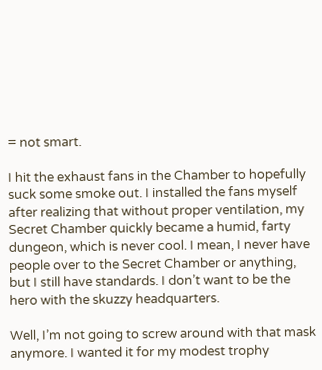= not smart.

I hit the exhaust fans in the Chamber to hopefully suck some smoke out. I installed the fans myself after realizing that without proper ventilation, my Secret Chamber quickly became a humid, farty dungeon, which is never cool. I mean, I never have people over to the Secret Chamber or anything, but I still have standards. I don’t want to be the hero with the skuzzy headquarters.

Well, I’m not going to screw around with that mask anymore. I wanted it for my modest trophy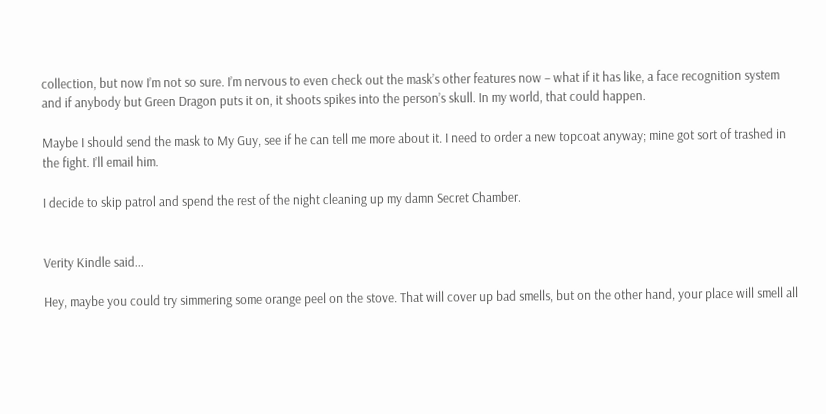collection, but now I’m not so sure. I’m nervous to even check out the mask’s other features now – what if it has like, a face recognition system and if anybody but Green Dragon puts it on, it shoots spikes into the person’s skull. In my world, that could happen.

Maybe I should send the mask to My Guy, see if he can tell me more about it. I need to order a new topcoat anyway; mine got sort of trashed in the fight. I’ll email him.

I decide to skip patrol and spend the rest of the night cleaning up my damn Secret Chamber.


Verity Kindle said...

Hey, maybe you could try simmering some orange peel on the stove. That will cover up bad smells, but on the other hand, your place will smell all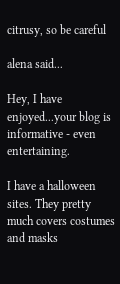citrusy, so be careful

alena said...

Hey, I have enjoyed...your blog is informative - even entertaining.

I have a halloween sites. They pretty much covers costumes and masks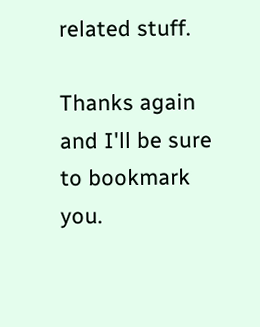related stuff.

Thanks again and I'll be sure to bookmark you.